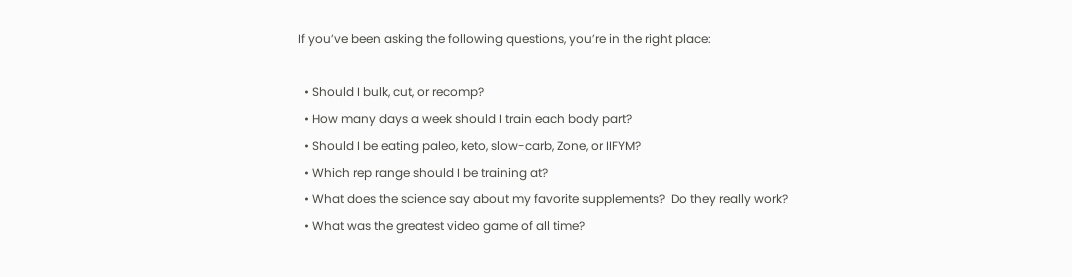If you’ve been asking the following questions, you’re in the right place:

  • Should I bulk, cut, or recomp?
  • How many days a week should I train each body part?
  • Should I be eating paleo, keto, slow-carb, Zone, or IIFYM?
  • Which rep range should I be training at?
  • What does the science say about my favorite supplements?  Do they really work?
  • What was the greatest video game of all time?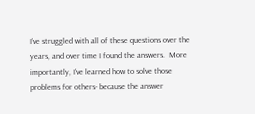I’ve struggled with all of these questions over the years, and over time I found the answers.  More importantly, I’ve learned how to solve those problems for others- because the answer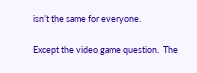isn’t the same for everyone.

Except the video game question.  The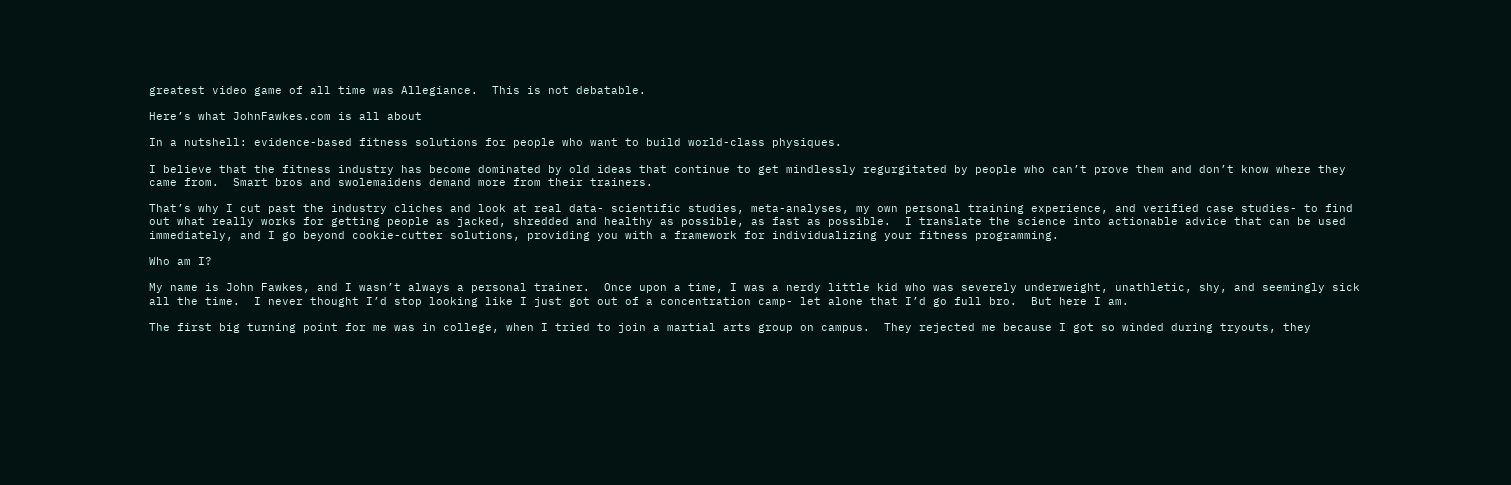greatest video game of all time was Allegiance.  This is not debatable.

Here’s what JohnFawkes.com is all about

In a nutshell: evidence-based fitness solutions for people who want to build world-class physiques.

I believe that the fitness industry has become dominated by old ideas that continue to get mindlessly regurgitated by people who can’t prove them and don’t know where they came from.  Smart bros and swolemaidens demand more from their trainers.

That’s why I cut past the industry cliches and look at real data- scientific studies, meta-analyses, my own personal training experience, and verified case studies- to find out what really works for getting people as jacked, shredded and healthy as possible, as fast as possible.  I translate the science into actionable advice that can be used immediately, and I go beyond cookie-cutter solutions, providing you with a framework for individualizing your fitness programming.

Who am I?

My name is John Fawkes, and I wasn’t always a personal trainer.  Once upon a time, I was a nerdy little kid who was severely underweight, unathletic, shy, and seemingly sick all the time.  I never thought I’d stop looking like I just got out of a concentration camp- let alone that I’d go full bro.  But here I am.

The first big turning point for me was in college, when I tried to join a martial arts group on campus.  They rejected me because I got so winded during tryouts, they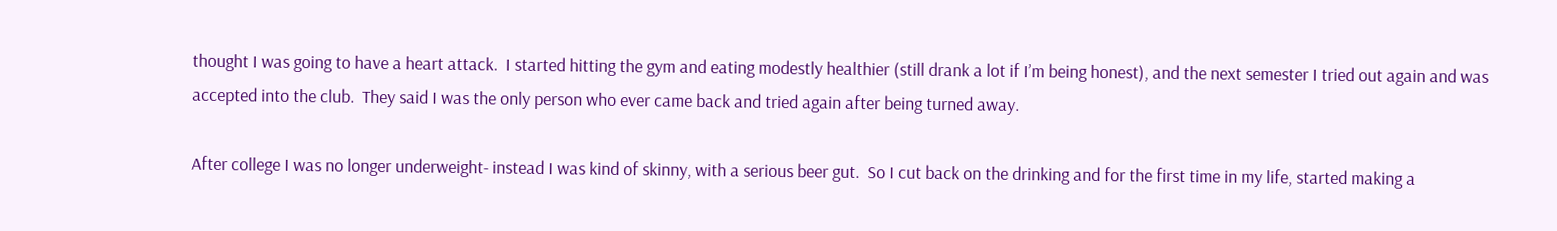thought I was going to have a heart attack.  I started hitting the gym and eating modestly healthier (still drank a lot if I’m being honest), and the next semester I tried out again and was accepted into the club.  They said I was the only person who ever came back and tried again after being turned away.

After college I was no longer underweight- instead I was kind of skinny, with a serious beer gut.  So I cut back on the drinking and for the first time in my life, started making a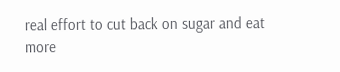real effort to cut back on sugar and eat more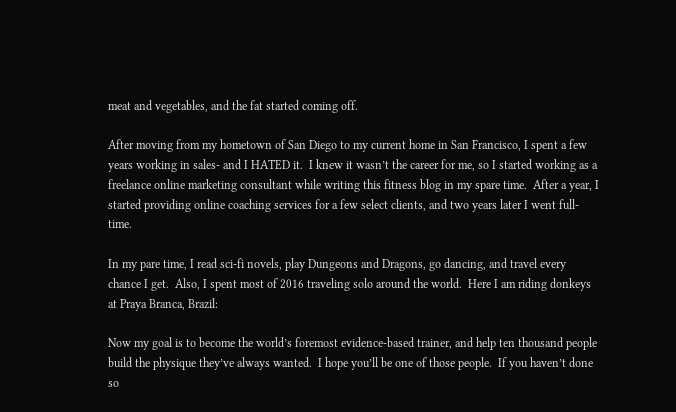meat and vegetables, and the fat started coming off.

After moving from my hometown of San Diego to my current home in San Francisco, I spent a few years working in sales- and I HATED it.  I knew it wasn’t the career for me, so I started working as a freelance online marketing consultant while writing this fitness blog in my spare time.  After a year, I started providing online coaching services for a few select clients, and two years later I went full-time.

In my pare time, I read sci-fi novels, play Dungeons and Dragons, go dancing, and travel every chance I get.  Also, I spent most of 2016 traveling solo around the world.  Here I am riding donkeys at Praya Branca, Brazil:

Now my goal is to become the world’s foremost evidence-based trainer, and help ten thousand people build the physique they’ve always wanted.  I hope you’ll be one of those people.  If you haven’t done so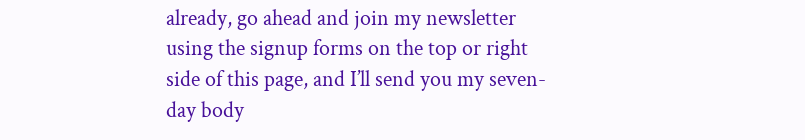already, go ahead and join my newsletter using the signup forms on the top or right side of this page, and I’ll send you my seven-day body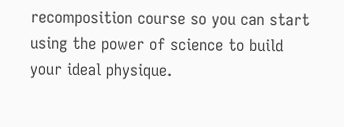recomposition course so you can start using the power of science to build your ideal physique.